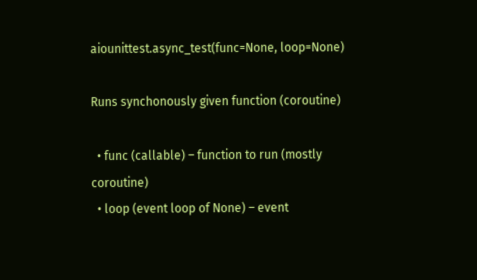aiounittest.async_test(func=None, loop=None)

Runs synchonously given function (coroutine)

  • func (callable) – function to run (mostly coroutine)
  • loop (event loop of None) – event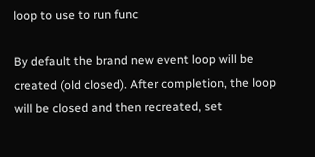loop to use to run func

By default the brand new event loop will be created (old closed). After completion, the loop will be closed and then recreated, set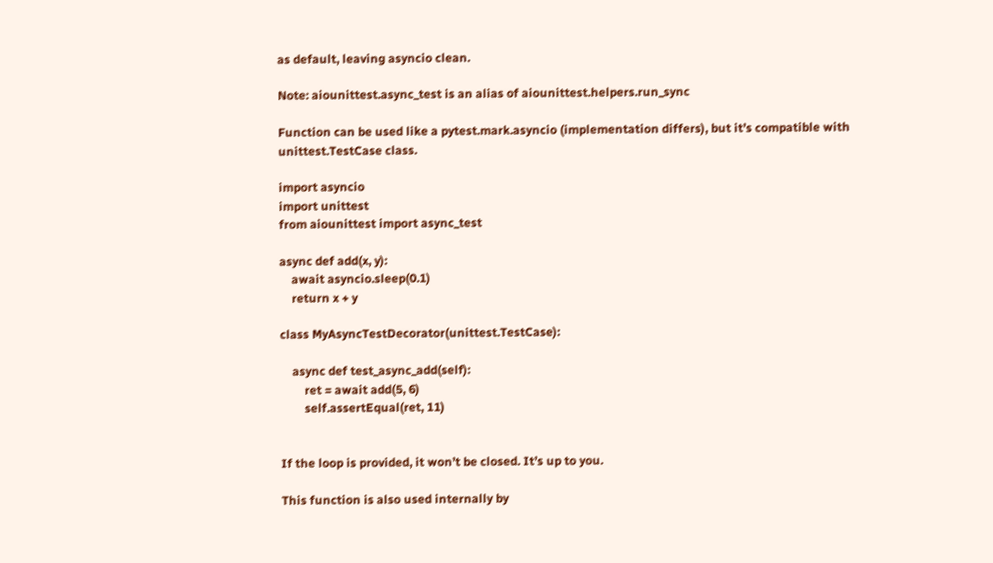as default, leaving asyncio clean.

Note: aiounittest.async_test is an alias of aiounittest.helpers.run_sync

Function can be used like a pytest.mark.asyncio (implementation differs), but it’s compatible with unittest.TestCase class.

import asyncio
import unittest
from aiounittest import async_test

async def add(x, y):
    await asyncio.sleep(0.1)
    return x + y

class MyAsyncTestDecorator(unittest.TestCase):

    async def test_async_add(self):
        ret = await add(5, 6)
        self.assertEqual(ret, 11)


If the loop is provided, it won’t be closed. It’s up to you.

This function is also used internally by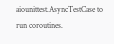aiounittest.AsyncTestCase to run coroutines.